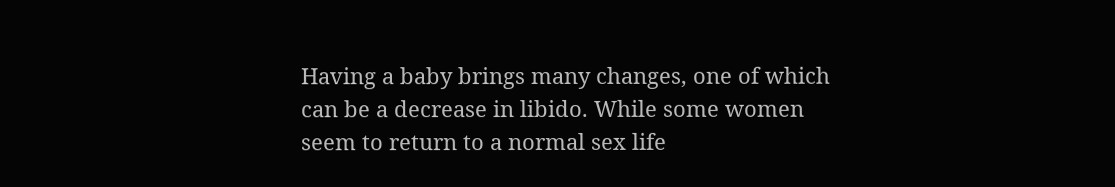Having a baby brings many changes, one of which can be a decrease in libido. While some women seem to return to a normal sex life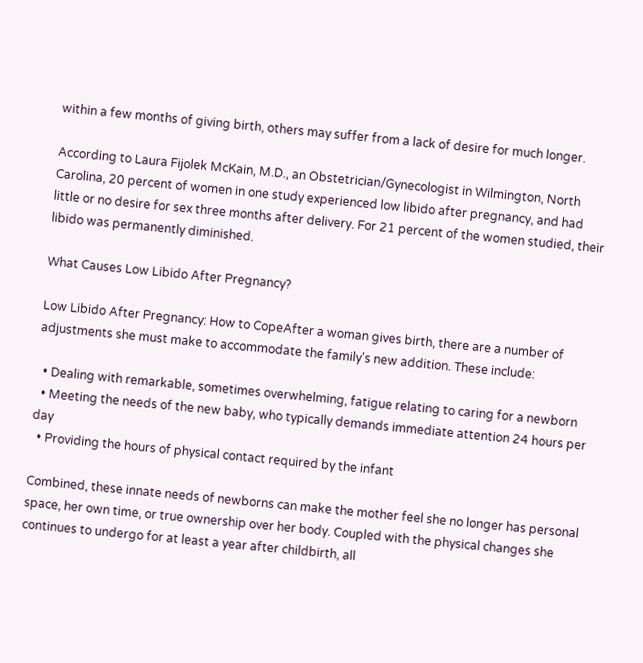within a few months of giving birth, others may suffer from a lack of desire for much longer.

According to Laura Fijolek McKain, M.D., an Obstetrician/Gynecologist in Wilmington, North Carolina, 20 percent of women in one study experienced low libido after pregnancy, and had little or no desire for sex three months after delivery. For 21 percent of the women studied, their libido was permanently diminished.

What Causes Low Libido After Pregnancy?

Low Libido After Pregnancy: How to CopeAfter a woman gives birth, there are a number of adjustments she must make to accommodate the family's new addition. These include:

  • Dealing with remarkable, sometimes overwhelming, fatigue relating to caring for a newborn
  • Meeting the needs of the new baby, who typically demands immediate attention 24 hours per day
  • Providing the hours of physical contact required by the infant

Combined, these innate needs of newborns can make the mother feel she no longer has personal space, her own time, or true ownership over her body. Coupled with the physical changes she continues to undergo for at least a year after childbirth, all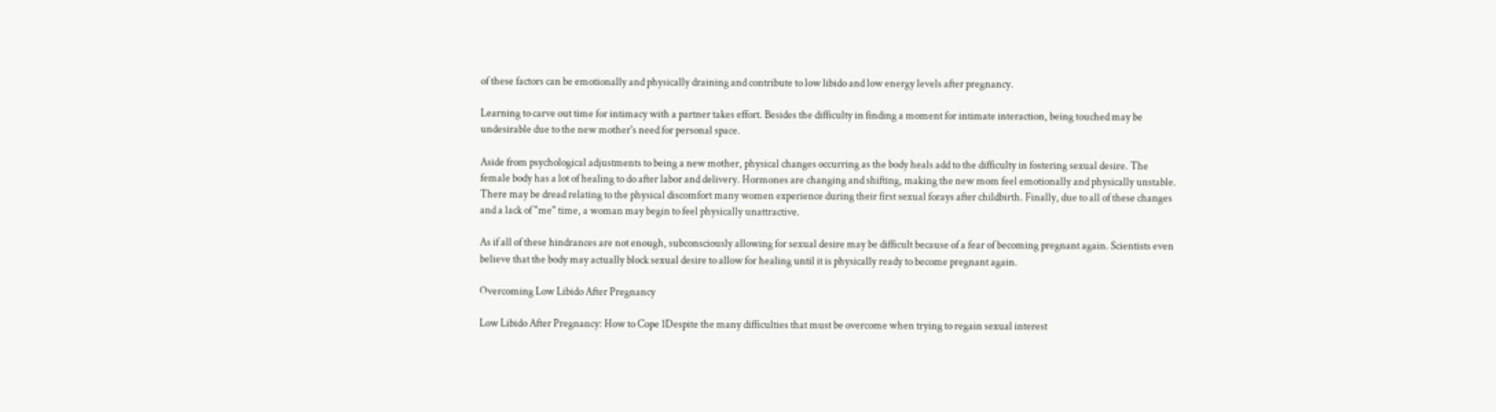of these factors can be emotionally and physically draining and contribute to low libido and low energy levels after pregnancy.

Learning to carve out time for intimacy with a partner takes effort. Besides the difficulty in finding a moment for intimate interaction, being touched may be undesirable due to the new mother's need for personal space.

Aside from psychological adjustments to being a new mother, physical changes occurring as the body heals add to the difficulty in fostering sexual desire. The female body has a lot of healing to do after labor and delivery. Hormones are changing and shifting, making the new mom feel emotionally and physically unstable. There may be dread relating to the physical discomfort many women experience during their first sexual forays after childbirth. Finally, due to all of these changes and a lack of "me" time, a woman may begin to feel physically unattractive.

As if all of these hindrances are not enough, subconsciously allowing for sexual desire may be difficult because of a fear of becoming pregnant again. Scientists even believe that the body may actually block sexual desire to allow for healing until it is physically ready to become pregnant again.

Overcoming Low Libido After Pregnancy

Low Libido After Pregnancy: How to Cope 1Despite the many difficulties that must be overcome when trying to regain sexual interest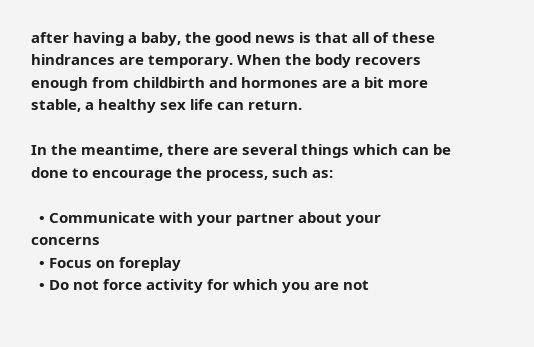after having a baby, the good news is that all of these hindrances are temporary. When the body recovers enough from childbirth and hormones are a bit more stable, a healthy sex life can return.

In the meantime, there are several things which can be done to encourage the process, such as:

  • Communicate with your partner about your concerns
  • Focus on foreplay
  • Do not force activity for which you are not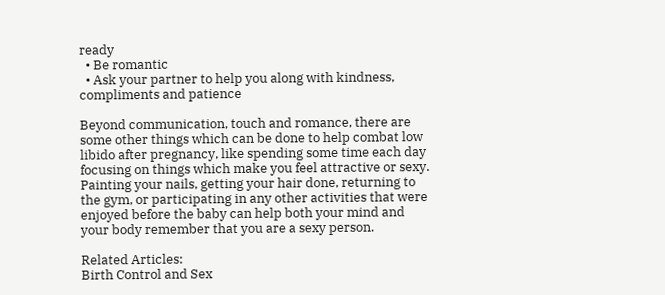ready
  • Be romantic
  • Ask your partner to help you along with kindness, compliments and patience

Beyond communication, touch and romance, there are some other things which can be done to help combat low libido after pregnancy, like spending some time each day focusing on things which make you feel attractive or sexy.  Painting your nails, getting your hair done, returning to the gym, or participating in any other activities that were enjoyed before the baby can help both your mind and your body remember that you are a sexy person.

Related Articles:
Birth Control and Sex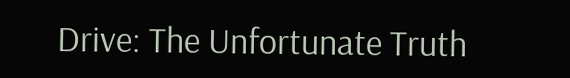Drive: The Unfortunate Truth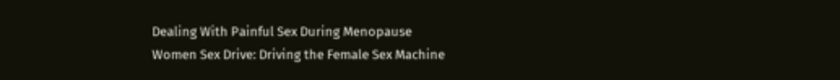Dealing With Painful Sex During Menopause
Women Sex Drive: Driving the Female Sex Machine